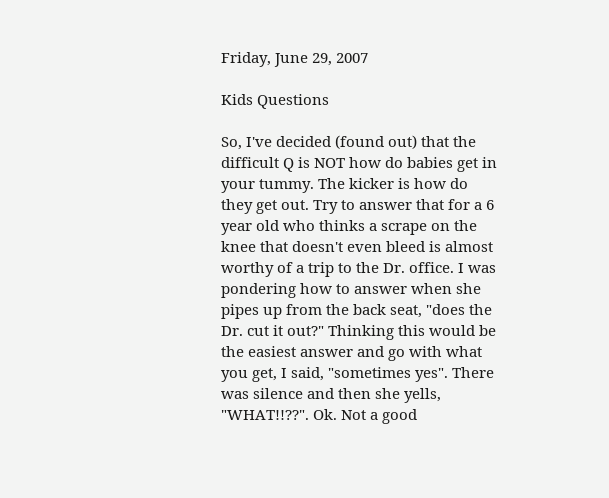Friday, June 29, 2007

Kids Questions

So, I've decided (found out) that the difficult Q is NOT how do babies get in your tummy. The kicker is how do they get out. Try to answer that for a 6 year old who thinks a scrape on the knee that doesn't even bleed is almost worthy of a trip to the Dr. office. I was pondering how to answer when she pipes up from the back seat, "does the Dr. cut it out?" Thinking this would be the easiest answer and go with what you get, I said, "sometimes yes". There was silence and then she yells, "WHAT!!??". Ok. Not a good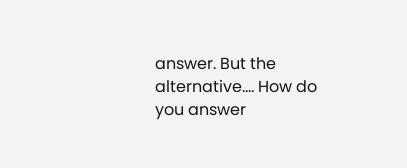answer. But the alternative.... How do you answer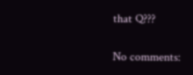that Q???

No comments: